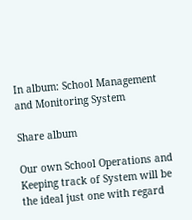In album: School Management and Monitoring System

Share album

Our own School Operations and Keeping track of System will be the ideal just one with regard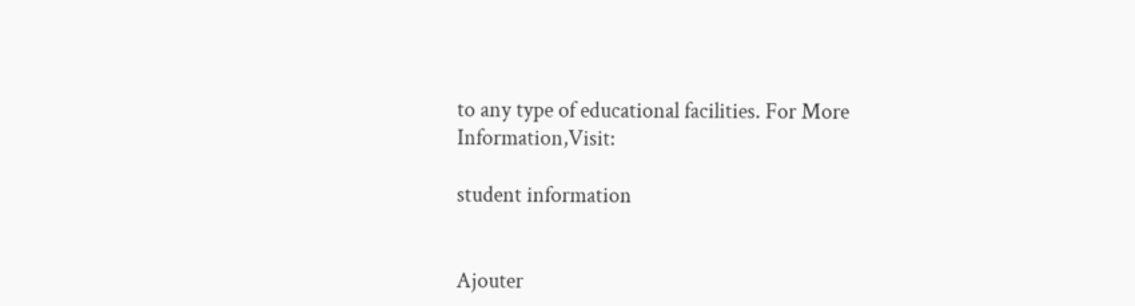to any type of educational facilities. For More Information,Visit:

student information


Ajouter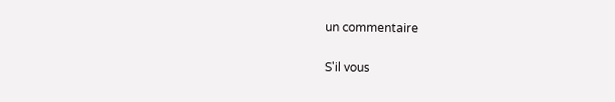un commentaire

S'il vous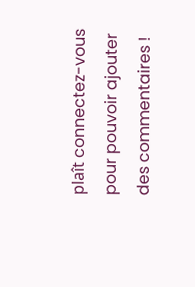plaît connectez-vous pour pouvoir ajouter des commentaires !